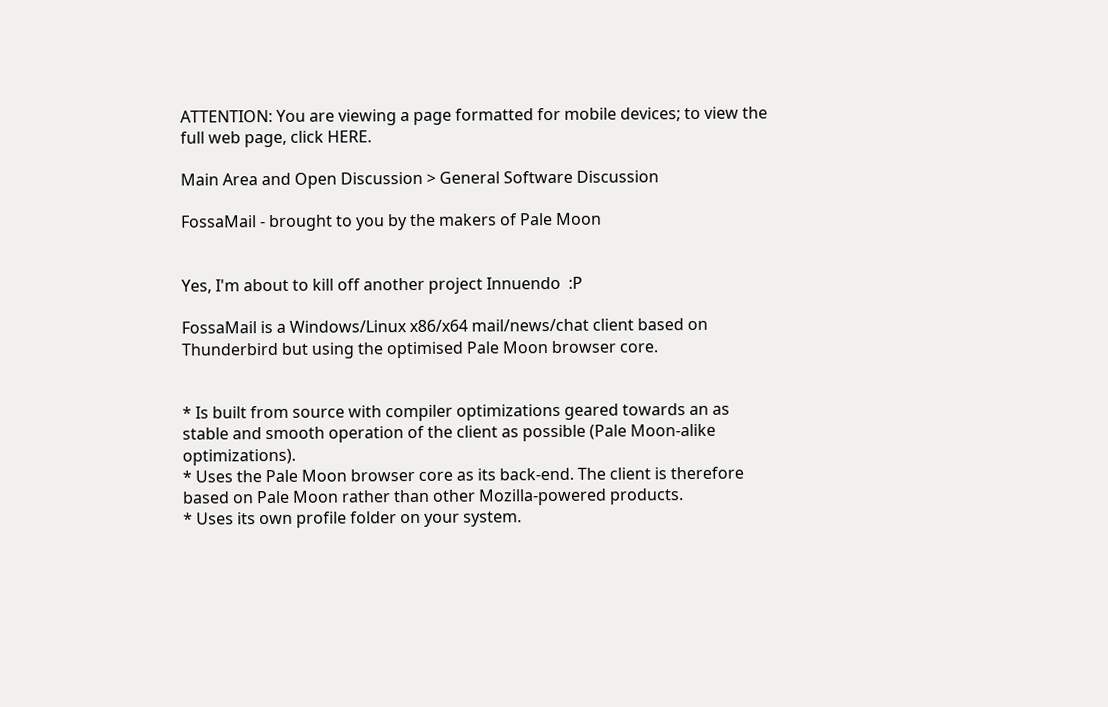ATTENTION: You are viewing a page formatted for mobile devices; to view the full web page, click HERE.

Main Area and Open Discussion > General Software Discussion

FossaMail - brought to you by the makers of Pale Moon


Yes, I'm about to kill off another project Innuendo  :P

FossaMail is a Windows/Linux x86/x64 mail/news/chat client based on Thunderbird but using the optimised Pale Moon browser core.


* Is built from source with compiler optimizations geared towards an as stable and smooth operation of the client as possible (Pale Moon-alike optimizations).
* Uses the Pale Moon browser core as its back-end. The client is therefore based on Pale Moon rather than other Mozilla-powered products.
* Uses its own profile folder on your system.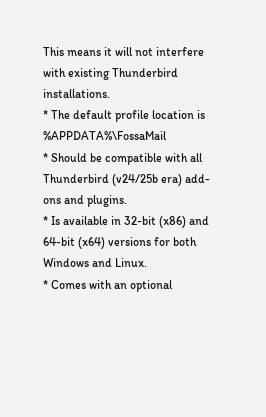This means it will not interfere with existing Thunderbird installations.
* The default profile location is %APPDATA%\FossaMail
* Should be compatible with all Thunderbird (v24/25b era) add-ons and plugins.
* Is available in 32-bit (x86) and 64-bit (x64) versions for both Windows and Linux.
* Comes with an optional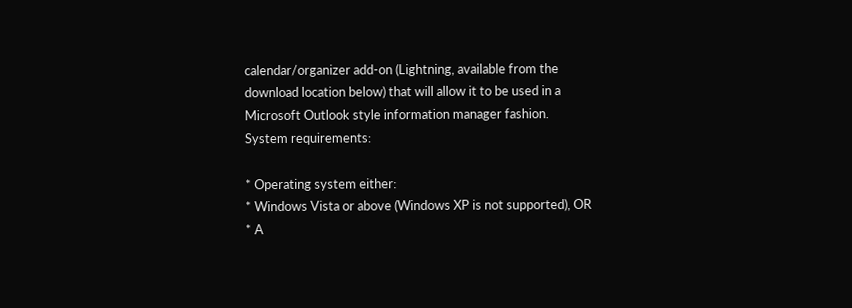calendar/organizer add-on (Lightning, available from the download location below) that will allow it to be used in a Microsoft Outlook style information manager fashion.
System requirements:

* Operating system either:
* Windows Vista or above (Windows XP is not supported), OR
* A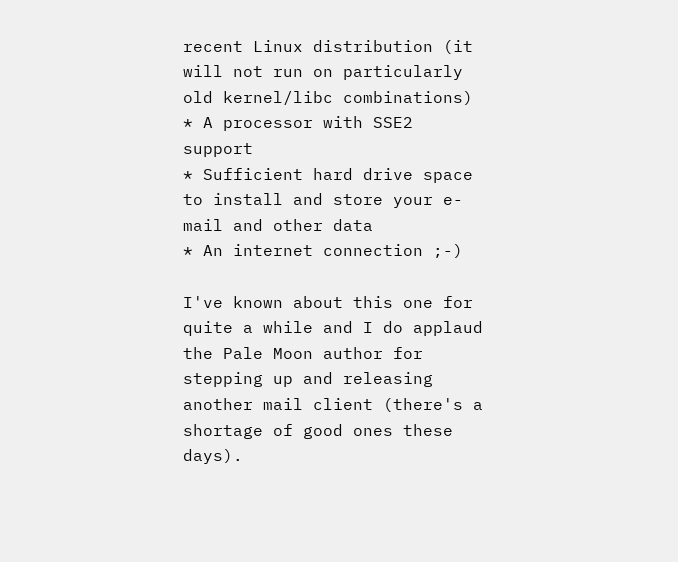recent Linux distribution (it will not run on particularly old kernel/libc combinations)
* A processor with SSE2 support
* Sufficient hard drive space to install and store your e-mail and other data
* An internet connection ;-)

I've known about this one for quite a while and I do applaud the Pale Moon author for stepping up and releasing another mail client (there's a shortage of good ones these days).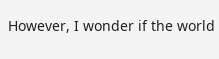However, I wonder if the world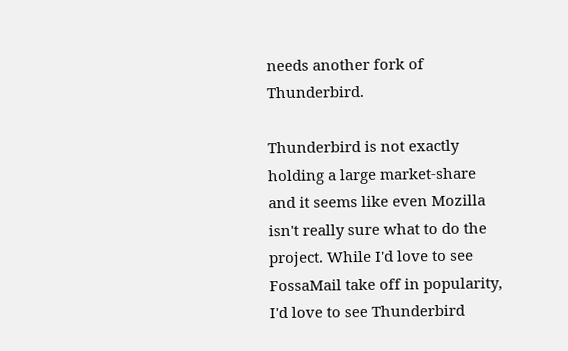needs another fork of Thunderbird.

Thunderbird is not exactly holding a large market-share and it seems like even Mozilla isn't really sure what to do the project. While I'd love to see FossaMail take off in popularity, I'd love to see Thunderbird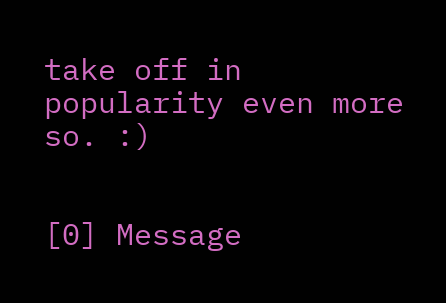take off in popularity even more so. :)


[0] Message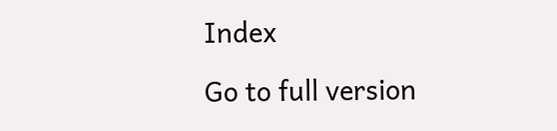Index

Go to full version